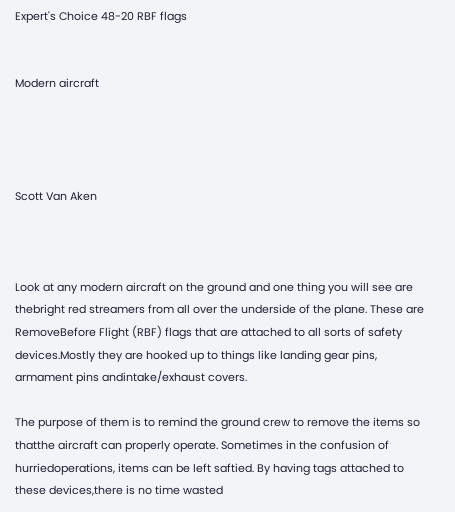Expert's Choice 48-20 RBF flags


Modern aircraft




Scott Van Aken



Look at any modern aircraft on the ground and one thing you will see are thebright red streamers from all over the underside of the plane. These are RemoveBefore Flight (RBF) flags that are attached to all sorts of safety devices.Mostly they are hooked up to things like landing gear pins, armament pins andintake/exhaust covers.

The purpose of them is to remind the ground crew to remove the items so thatthe aircraft can properly operate. Sometimes in the confusion of hurriedoperations, items can be left saftied. By having tags attached to these devices,there is no time wasted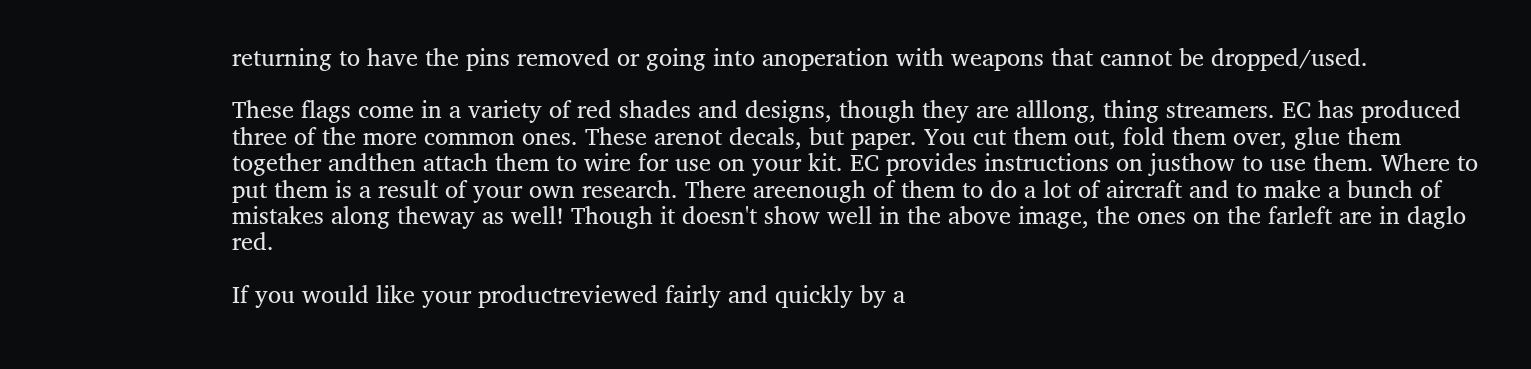returning to have the pins removed or going into anoperation with weapons that cannot be dropped/used.

These flags come in a variety of red shades and designs, though they are alllong, thing streamers. EC has produced three of the more common ones. These arenot decals, but paper. You cut them out, fold them over, glue them together andthen attach them to wire for use on your kit. EC provides instructions on justhow to use them. Where to put them is a result of your own research. There areenough of them to do a lot of aircraft and to make a bunch of mistakes along theway as well! Though it doesn't show well in the above image, the ones on the farleft are in daglo red.

If you would like your productreviewed fairly and quickly by a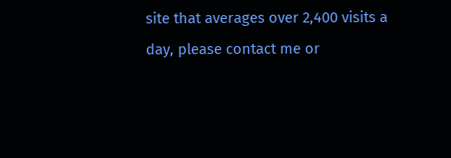site that averages over 2,400 visits a day, please contact me or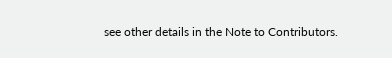see other details in the Note to Contributors.